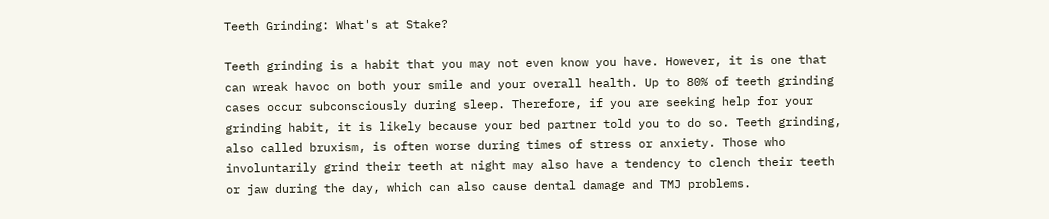Teeth Grinding: What's at Stake?

Teeth grinding is a habit that you may not even know you have. However, it is one that can wreak havoc on both your smile and your overall health. Up to 80% of teeth grinding cases occur subconsciously during sleep. Therefore, if you are seeking help for your grinding habit, it is likely because your bed partner told you to do so. Teeth grinding, also called bruxism, is often worse during times of stress or anxiety. Those who involuntarily grind their teeth at night may also have a tendency to clench their teeth or jaw during the day, which can also cause dental damage and TMJ problems.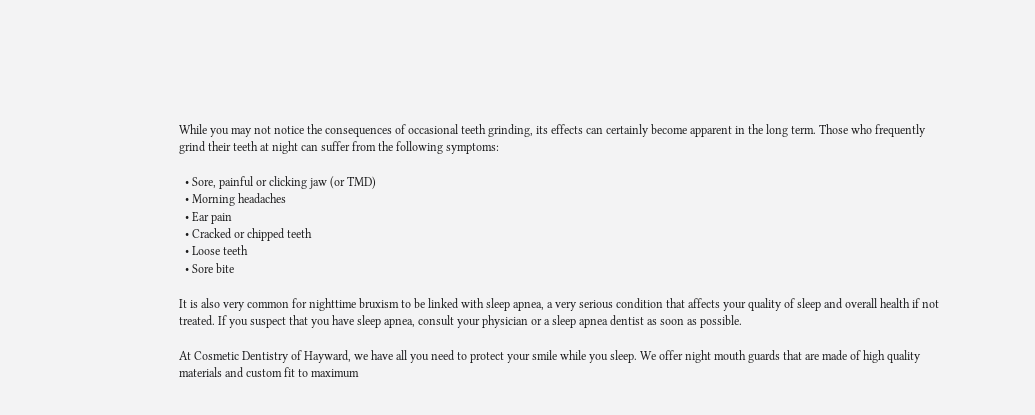While you may not notice the consequences of occasional teeth grinding, its effects can certainly become apparent in the long term. Those who frequently grind their teeth at night can suffer from the following symptoms:

  • Sore, painful or clicking jaw (or TMD)
  • Morning headaches
  • Ear pain
  • Cracked or chipped teeth
  • Loose teeth
  • Sore bite

It is also very common for nighttime bruxism to be linked with sleep apnea, a very serious condition that affects your quality of sleep and overall health if not treated. If you suspect that you have sleep apnea, consult your physician or a sleep apnea dentist as soon as possible.

At Cosmetic Dentistry of Hayward, we have all you need to protect your smile while you sleep. We offer night mouth guards that are made of high quality materials and custom fit to maximum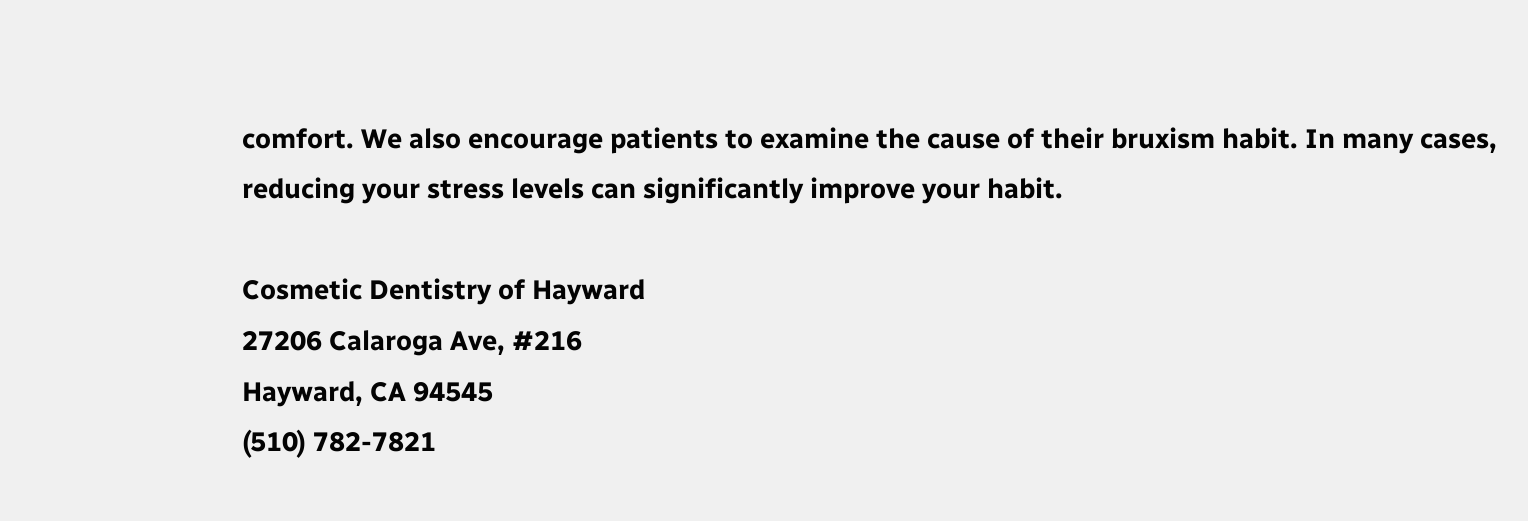comfort. We also encourage patients to examine the cause of their bruxism habit. In many cases, reducing your stress levels can significantly improve your habit.

Cosmetic Dentistry of Hayward
27206 Calaroga Ave, #216
Hayward, CA 94545
(510) 782-7821